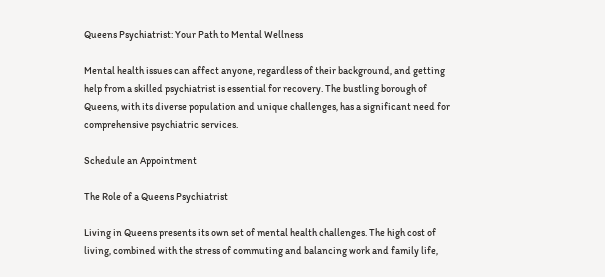Queens Psychiatrist: Your Path to Mental Wellness

Mental health issues can affect anyone, regardless of their background, and getting help from a skilled psychiatrist is essential for recovery. The bustling borough of Queens, with its diverse population and unique challenges, has a significant need for comprehensive psychiatric services.

Schedule an Appointment

The Role of a Queens Psychiatrist

Living in Queens presents its own set of mental health challenges. The high cost of living, combined with the stress of commuting and balancing work and family life,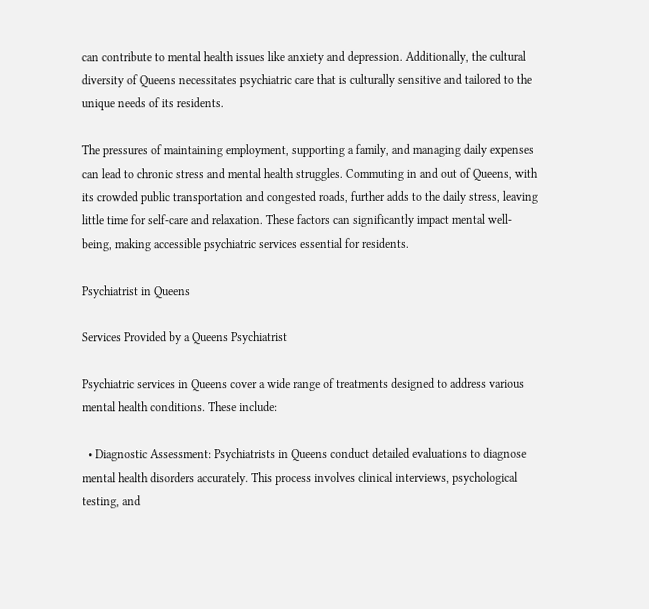can contribute to mental health issues like anxiety and depression. Additionally, the cultural diversity of Queens necessitates psychiatric care that is culturally sensitive and tailored to the unique needs of its residents.

The pressures of maintaining employment, supporting a family, and managing daily expenses can lead to chronic stress and mental health struggles. Commuting in and out of Queens, with its crowded public transportation and congested roads, further adds to the daily stress, leaving little time for self-care and relaxation. These factors can significantly impact mental well-being, making accessible psychiatric services essential for residents.

Psychiatrist in Queens

Services Provided by a Queens Psychiatrist

Psychiatric services in Queens cover a wide range of treatments designed to address various mental health conditions. These include:

  • Diagnostic Assessment: Psychiatrists in Queens conduct detailed evaluations to diagnose mental health disorders accurately. This process involves clinical interviews, psychological testing, and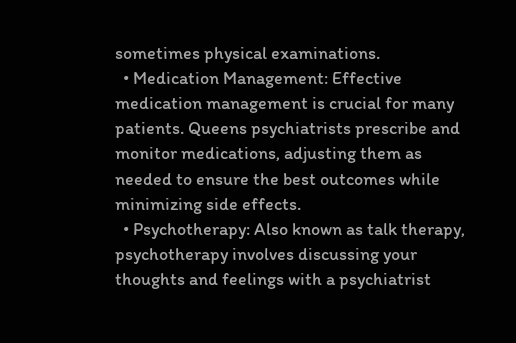sometimes physical examinations.
  • Medication Management: Effective medication management is crucial for many patients. Queens psychiatrists prescribe and monitor medications, adjusting them as needed to ensure the best outcomes while minimizing side effects.
  • Psychotherapy: Also known as talk therapy, psychotherapy involves discussing your thoughts and feelings with a psychiatrist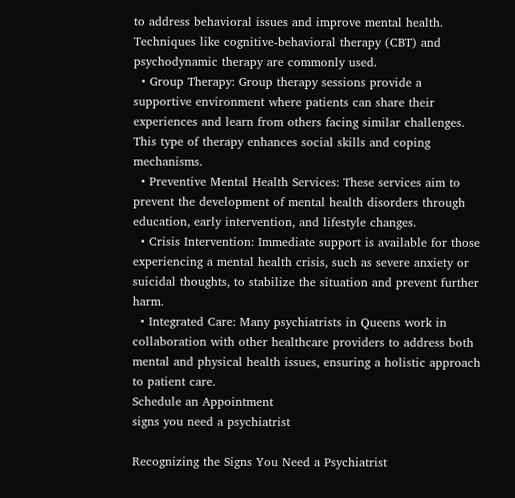to address behavioral issues and improve mental health. Techniques like cognitive-behavioral therapy (CBT) and psychodynamic therapy are commonly used.
  • Group Therapy: Group therapy sessions provide a supportive environment where patients can share their experiences and learn from others facing similar challenges. This type of therapy enhances social skills and coping mechanisms.
  • Preventive Mental Health Services: These services aim to prevent the development of mental health disorders through education, early intervention, and lifestyle changes.
  • Crisis Intervention: Immediate support is available for those experiencing a mental health crisis, such as severe anxiety or suicidal thoughts, to stabilize the situation and prevent further harm.
  • Integrated Care: Many psychiatrists in Queens work in collaboration with other healthcare providers to address both mental and physical health issues, ensuring a holistic approach to patient care.
Schedule an Appointment
signs you need a psychiatrist

Recognizing the Signs You Need a Psychiatrist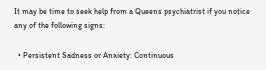It may be time to seek help from a Queens psychiatrist if you notice any of the following signs:

  • Persistent Sadness or Anxiety: Continuous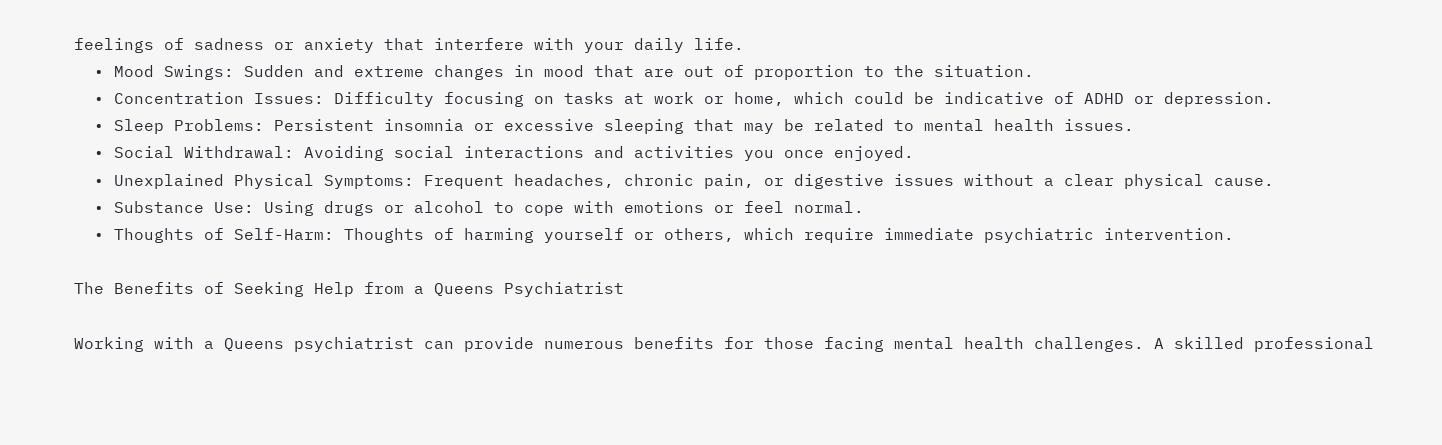feelings of sadness or anxiety that interfere with your daily life.
  • Mood Swings: Sudden and extreme changes in mood that are out of proportion to the situation.
  • Concentration Issues: Difficulty focusing on tasks at work or home, which could be indicative of ADHD or depression.
  • Sleep Problems: Persistent insomnia or excessive sleeping that may be related to mental health issues.
  • Social Withdrawal: Avoiding social interactions and activities you once enjoyed.
  • Unexplained Physical Symptoms: Frequent headaches, chronic pain, or digestive issues without a clear physical cause.
  • Substance Use: Using drugs or alcohol to cope with emotions or feel normal.
  • Thoughts of Self-Harm: Thoughts of harming yourself or others, which require immediate psychiatric intervention.

The Benefits of Seeking Help from a Queens Psychiatrist

Working with a Queens psychiatrist can provide numerous benefits for those facing mental health challenges. A skilled professional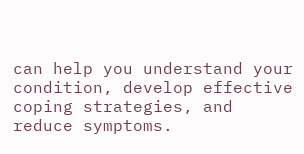can help you understand your condition, develop effective coping strategies, and reduce symptoms.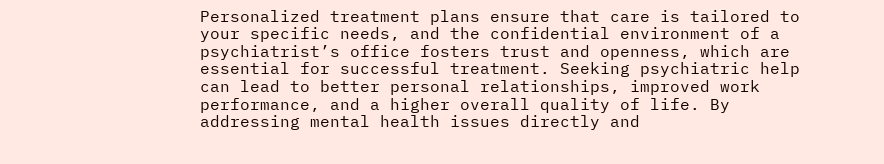Personalized treatment plans ensure that care is tailored to your specific needs, and the confidential environment of a psychiatrist’s office fosters trust and openness, which are essential for successful treatment. Seeking psychiatric help can lead to better personal relationships, improved work performance, and a higher overall quality of life. By addressing mental health issues directly and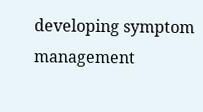developing symptom management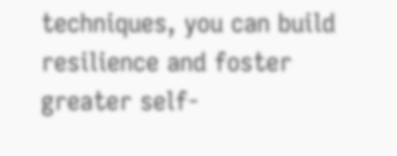techniques, you can build resilience and foster greater self-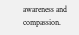awareness and compassion.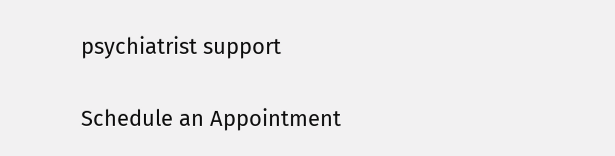psychiatrist support

Schedule an Appointment